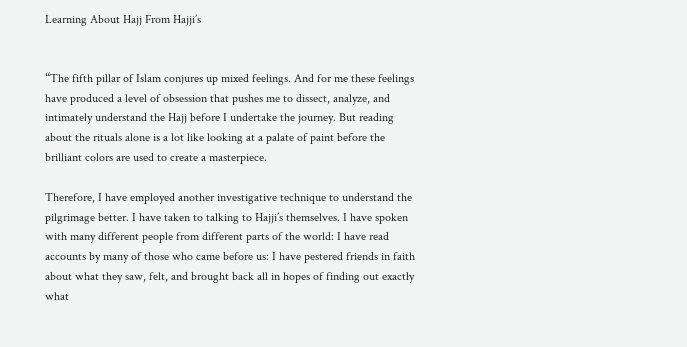Learning About Hajj From Hajji’s


“The fifth pillar of Islam conjures up mixed feelings. And for me these feelings have produced a level of obsession that pushes me to dissect, analyze, and intimately understand the Hajj before I undertake the journey. But reading about the rituals alone is a lot like looking at a palate of paint before the brilliant colors are used to create a masterpiece.

Therefore, I have employed another investigative technique to understand the pilgrimage better. I have taken to talking to Hajji’s themselves. I have spoken with many different people from different parts of the world: I have read accounts by many of those who came before us: I have pestered friends in faith about what they saw, felt, and brought back all in hopes of finding out exactly what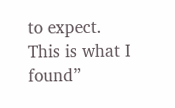to expect. This is what I found”